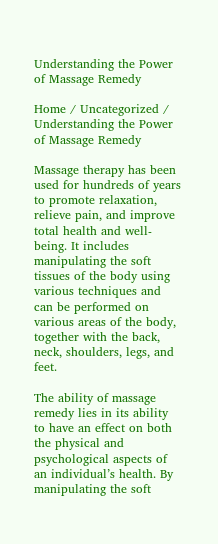Understanding the Power of Massage Remedy

Home / Uncategorized / Understanding the Power of Massage Remedy

Massage therapy has been used for hundreds of years to promote relaxation, relieve pain, and improve total health and well-being. It includes manipulating the soft tissues of the body using various techniques and can be performed on various areas of the body, together with the back, neck, shoulders, legs, and feet.

The ability of massage remedy lies in its ability to have an effect on both the physical and psychological aspects of an individual’s health. By manipulating the soft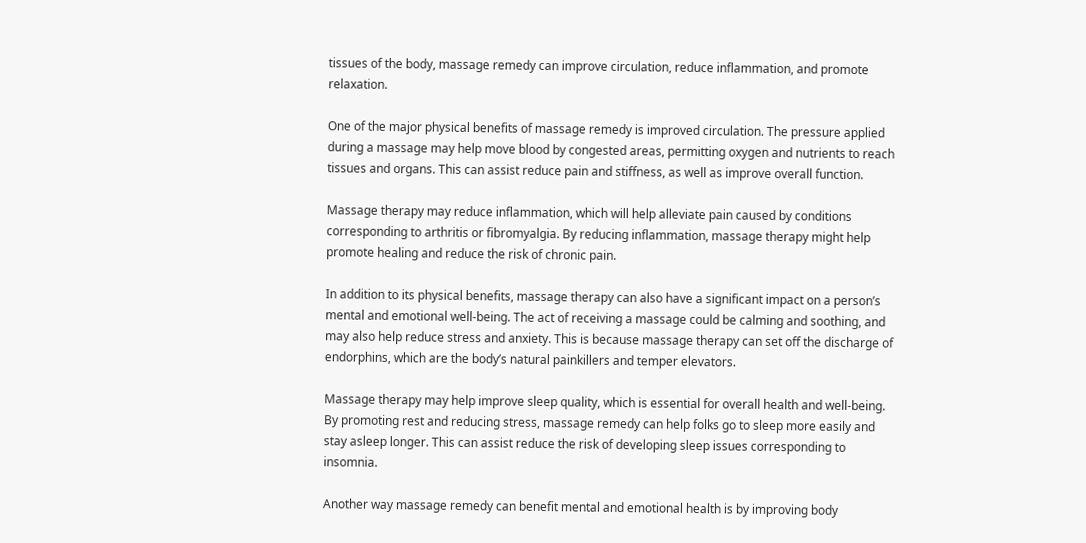tissues of the body, massage remedy can improve circulation, reduce inflammation, and promote relaxation.

One of the major physical benefits of massage remedy is improved circulation. The pressure applied during a massage may help move blood by congested areas, permitting oxygen and nutrients to reach tissues and organs. This can assist reduce pain and stiffness, as well as improve overall function.

Massage therapy may reduce inflammation, which will help alleviate pain caused by conditions corresponding to arthritis or fibromyalgia. By reducing inflammation, massage therapy might help promote healing and reduce the risk of chronic pain.

In addition to its physical benefits, massage therapy can also have a significant impact on a person’s mental and emotional well-being. The act of receiving a massage could be calming and soothing, and may also help reduce stress and anxiety. This is because massage therapy can set off the discharge of endorphins, which are the body’s natural painkillers and temper elevators.

Massage therapy may help improve sleep quality, which is essential for overall health and well-being. By promoting rest and reducing stress, massage remedy can help folks go to sleep more easily and stay asleep longer. This can assist reduce the risk of developing sleep issues corresponding to insomnia.

Another way massage remedy can benefit mental and emotional health is by improving body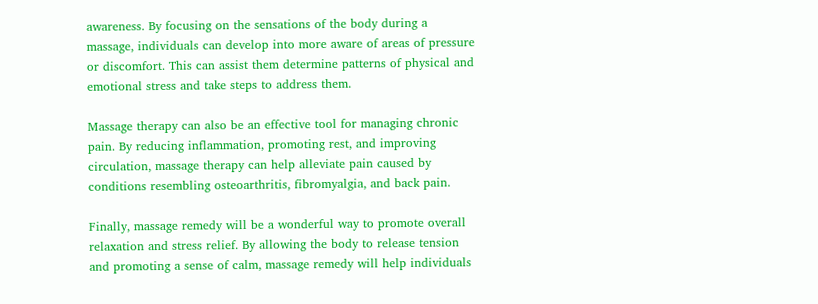awareness. By focusing on the sensations of the body during a massage, individuals can develop into more aware of areas of pressure or discomfort. This can assist them determine patterns of physical and emotional stress and take steps to address them.

Massage therapy can also be an effective tool for managing chronic pain. By reducing inflammation, promoting rest, and improving circulation, massage therapy can help alleviate pain caused by conditions resembling osteoarthritis, fibromyalgia, and back pain.

Finally, massage remedy will be a wonderful way to promote overall relaxation and stress relief. By allowing the body to release tension and promoting a sense of calm, massage remedy will help individuals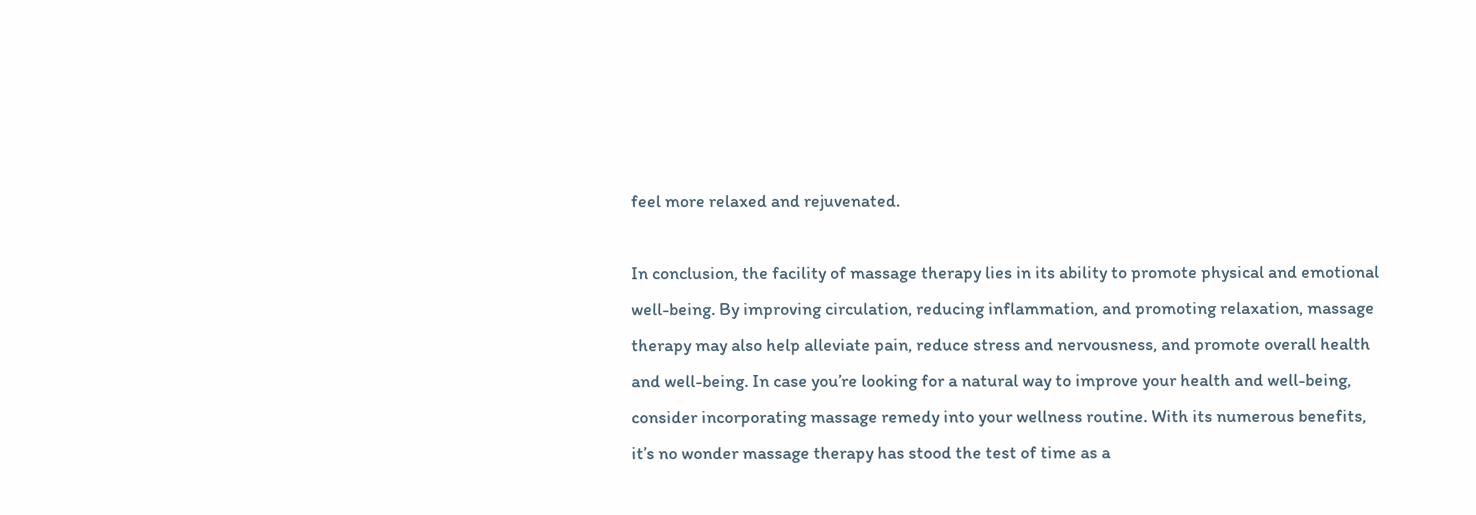feel more relaxed and rejuvenated.

In conclusion, the facility of massage therapy lies in its ability to promote physical and emotional well-being. By improving circulation, reducing inflammation, and promoting relaxation, massage therapy may also help alleviate pain, reduce stress and nervousness, and promote overall health and well-being. In case you’re looking for a natural way to improve your health and well-being, consider incorporating massage remedy into your wellness routine. With its numerous benefits, it’s no wonder massage therapy has stood the test of time as a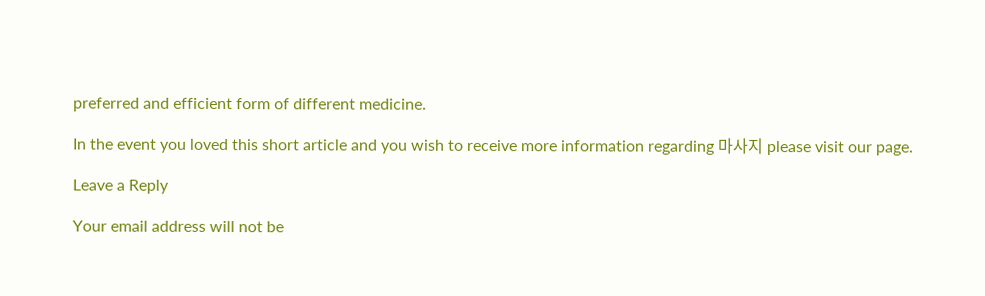preferred and efficient form of different medicine.

In the event you loved this short article and you wish to receive more information regarding 마사지 please visit our page.

Leave a Reply

Your email address will not be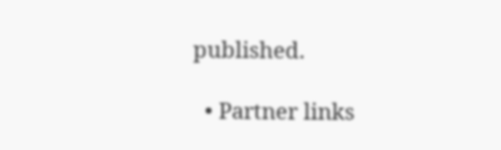published.

  • Partner links